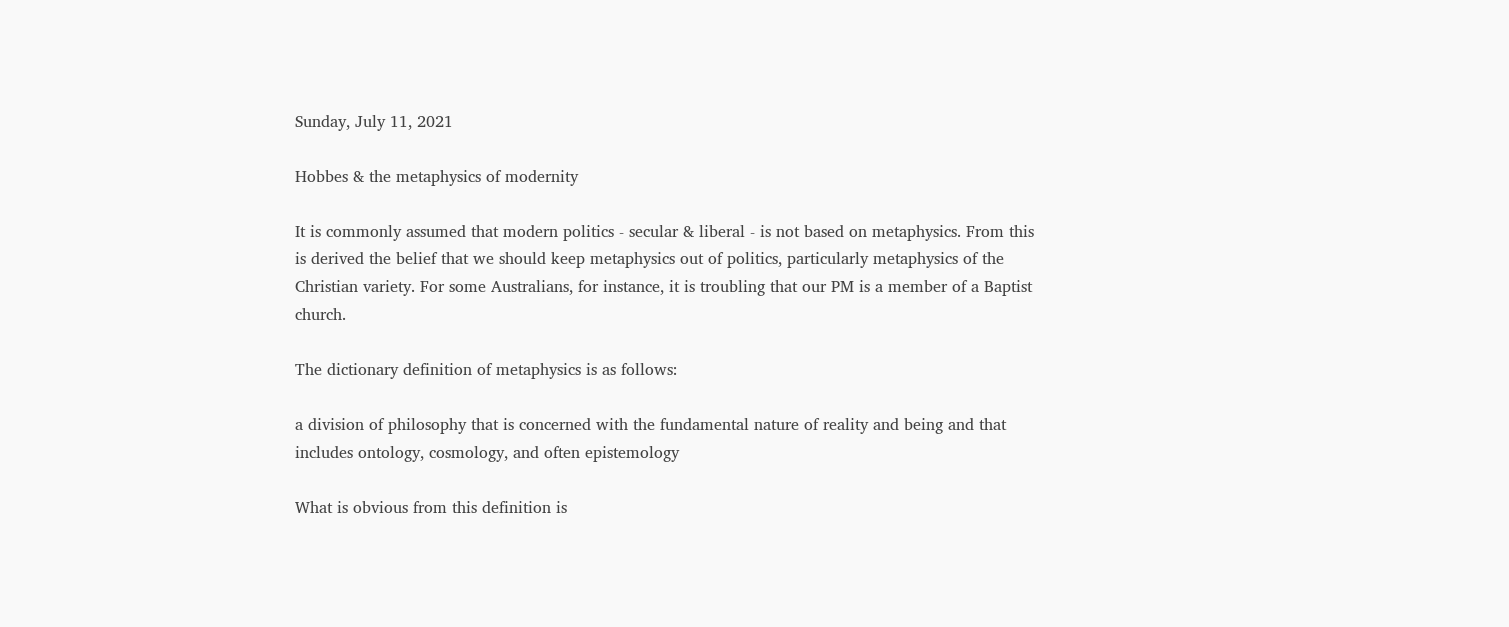Sunday, July 11, 2021

Hobbes & the metaphysics of modernity

It is commonly assumed that modern politics - secular & liberal - is not based on metaphysics. From this is derived the belief that we should keep metaphysics out of politics, particularly metaphysics of the Christian variety. For some Australians, for instance, it is troubling that our PM is a member of a Baptist church.

The dictionary definition of metaphysics is as follows:

a division of philosophy that is concerned with the fundamental nature of reality and being and that includes ontology, cosmology, and often epistemology

What is obvious from this definition is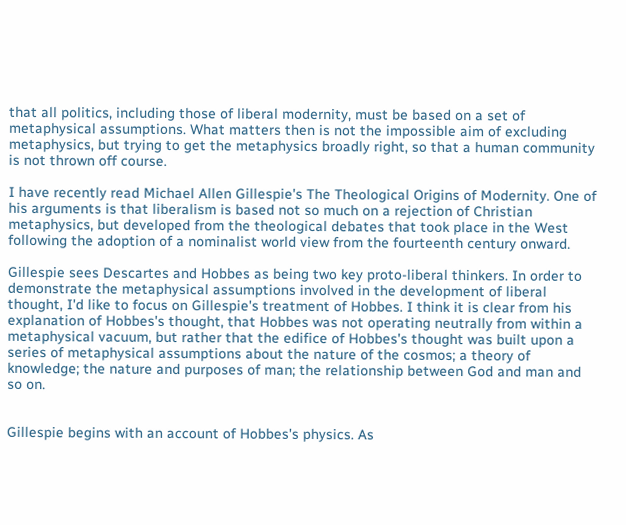that all politics, including those of liberal modernity, must be based on a set of metaphysical assumptions. What matters then is not the impossible aim of excluding metaphysics, but trying to get the metaphysics broadly right, so that a human community is not thrown off course.

I have recently read Michael Allen Gillespie's The Theological Origins of Modernity. One of his arguments is that liberalism is based not so much on a rejection of Christian metaphysics, but developed from the theological debates that took place in the West following the adoption of a nominalist world view from the fourteenth century onward.

Gillespie sees Descartes and Hobbes as being two key proto-liberal thinkers. In order to demonstrate the metaphysical assumptions involved in the development of liberal thought, I'd like to focus on Gillespie's treatment of Hobbes. I think it is clear from his explanation of Hobbes's thought, that Hobbes was not operating neutrally from within a metaphysical vacuum, but rather that the edifice of Hobbes's thought was built upon a series of metaphysical assumptions about the nature of the cosmos; a theory of knowledge; the nature and purposes of man; the relationship between God and man and so on.


Gillespie begins with an account of Hobbes's physics. As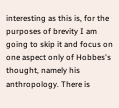interesting as this is, for the purposes of brevity I am going to skip it and focus on one aspect only of Hobbes's thought, namely his anthropology. There is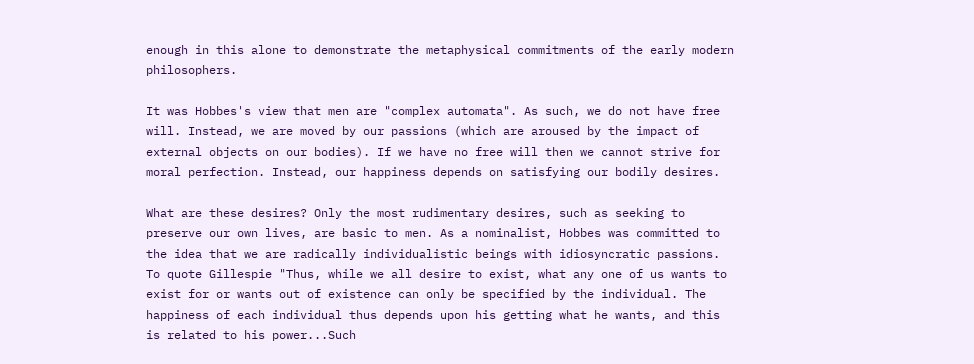enough in this alone to demonstrate the metaphysical commitments of the early modern philosophers.

It was Hobbes's view that men are "complex automata". As such, we do not have free will. Instead, we are moved by our passions (which are aroused by the impact of external objects on our bodies). If we have no free will then we cannot strive for moral perfection. Instead, our happiness depends on satisfying our bodily desires.

What are these desires? Only the most rudimentary desires, such as seeking to preserve our own lives, are basic to men. As a nominalist, Hobbes was committed to the idea that we are radically individualistic beings with idiosyncratic passions. To quote Gillespie "Thus, while we all desire to exist, what any one of us wants to exist for or wants out of existence can only be specified by the individual. The happiness of each individual thus depends upon his getting what he wants, and this is related to his power...Such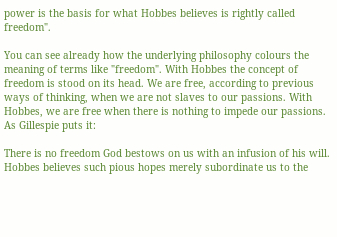power is the basis for what Hobbes believes is rightly called freedom".

You can see already how the underlying philosophy colours the meaning of terms like "freedom". With Hobbes the concept of freedom is stood on its head. We are free, according to previous ways of thinking, when we are not slaves to our passions. With Hobbes, we are free when there is nothing to impede our passions. As Gillespie puts it:

There is no freedom God bestows on us with an infusion of his will. Hobbes believes such pious hopes merely subordinate us to the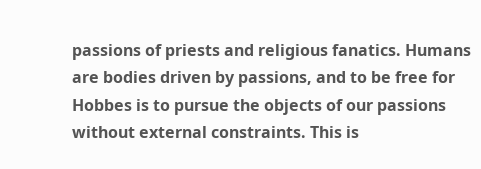passions of priests and religious fanatics. Humans are bodies driven by passions, and to be free for Hobbes is to pursue the objects of our passions without external constraints. This is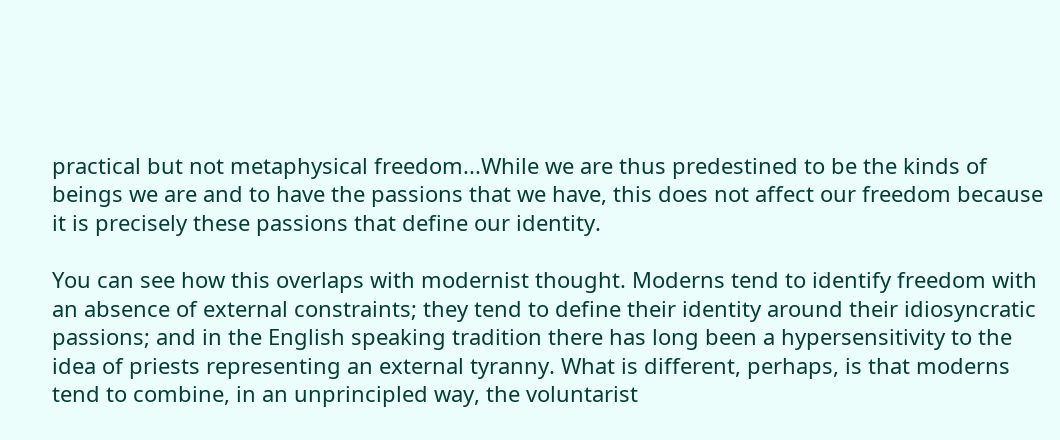practical but not metaphysical freedom...While we are thus predestined to be the kinds of beings we are and to have the passions that we have, this does not affect our freedom because it is precisely these passions that define our identity.

You can see how this overlaps with modernist thought. Moderns tend to identify freedom with an absence of external constraints; they tend to define their identity around their idiosyncratic passions; and in the English speaking tradition there has long been a hypersensitivity to the idea of priests representing an external tyranny. What is different, perhaps, is that moderns tend to combine, in an unprincipled way, the voluntarist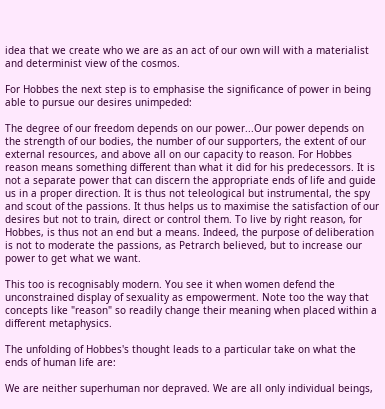idea that we create who we are as an act of our own will with a materialist and determinist view of the cosmos.

For Hobbes the next step is to emphasise the significance of power in being able to pursue our desires unimpeded:

The degree of our freedom depends on our power...Our power depends on the strength of our bodies, the number of our supporters, the extent of our external resources, and above all on our capacity to reason. For Hobbes reason means something different than what it did for his predecessors. It is not a separate power that can discern the appropriate ends of life and guide us in a proper direction. It is thus not teleological but instrumental, the spy and scout of the passions. It thus helps us to maximise the satisfaction of our desires but not to train, direct or control them. To live by right reason, for Hobbes, is thus not an end but a means. Indeed, the purpose of deliberation is not to moderate the passions, as Petrarch believed, but to increase our power to get what we want.

This too is recognisably modern. You see it when women defend the unconstrained display of sexuality as empowerment. Note too the way that concepts like "reason" so readily change their meaning when placed within a different metaphysics.

The unfolding of Hobbes's thought leads to a particular take on what the ends of human life are:

We are neither superhuman nor depraved. We are all only individual beings,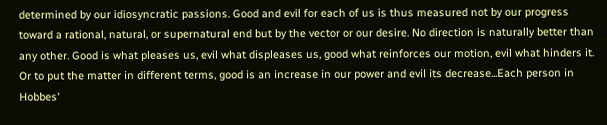determined by our idiosyncratic passions. Good and evil for each of us is thus measured not by our progress toward a rational, natural, or supernatural end but by the vector or our desire. No direction is naturally better than any other. Good is what pleases us, evil what displeases us, good what reinforces our motion, evil what hinders it. Or to put the matter in different terms, good is an increase in our power and evil its decrease...Each person in Hobbes'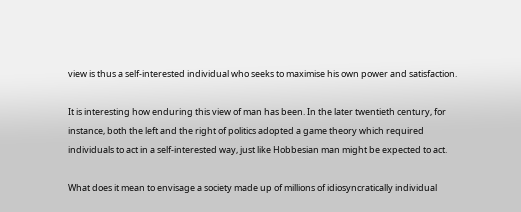view is thus a self-interested individual who seeks to maximise his own power and satisfaction.

It is interesting how enduring this view of man has been. In the later twentieth century, for instance, both the left and the right of politics adopted a game theory which required individuals to act in a self-interested way, just like Hobbesian man might be expected to act.

What does it mean to envisage a society made up of millions of idiosyncratically individual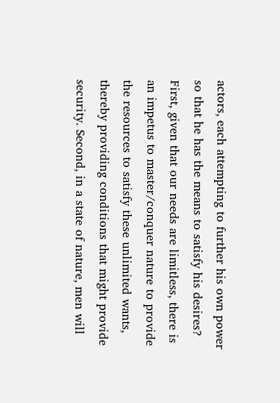actors, each attempting to further his own power so that he has the means to satisfy his desires? First, given that our needs are limitless, there is an impetus to master/conquer nature to provide the resources to satisfy these unlimited wants, thereby providing conditions that might provide security. Second, in a state of nature, men will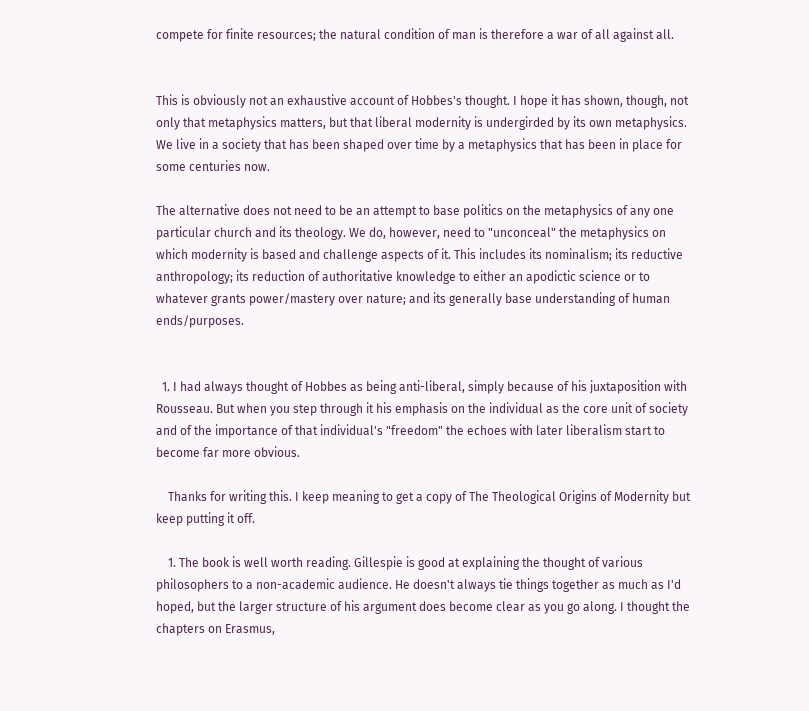compete for finite resources; the natural condition of man is therefore a war of all against all.


This is obviously not an exhaustive account of Hobbes's thought. I hope it has shown, though, not only that metaphysics matters, but that liberal modernity is undergirded by its own metaphysics. We live in a society that has been shaped over time by a metaphysics that has been in place for some centuries now.

The alternative does not need to be an attempt to base politics on the metaphysics of any one particular church and its theology. We do, however, need to "unconceal" the metaphysics on which modernity is based and challenge aspects of it. This includes its nominalism; its reductive anthropology; its reduction of authoritative knowledge to either an apodictic science or to whatever grants power/mastery over nature; and its generally base understanding of human ends/purposes.


  1. I had always thought of Hobbes as being anti-liberal, simply because of his juxtaposition with Rousseau. But when you step through it his emphasis on the individual as the core unit of society and of the importance of that individual's "freedom" the echoes with later liberalism start to become far more obvious.

    Thanks for writing this. I keep meaning to get a copy of The Theological Origins of Modernity but keep putting it off.

    1. The book is well worth reading. Gillespie is good at explaining the thought of various philosophers to a non-academic audience. He doesn't always tie things together as much as I'd hoped, but the larger structure of his argument does become clear as you go along. I thought the chapters on Erasmus,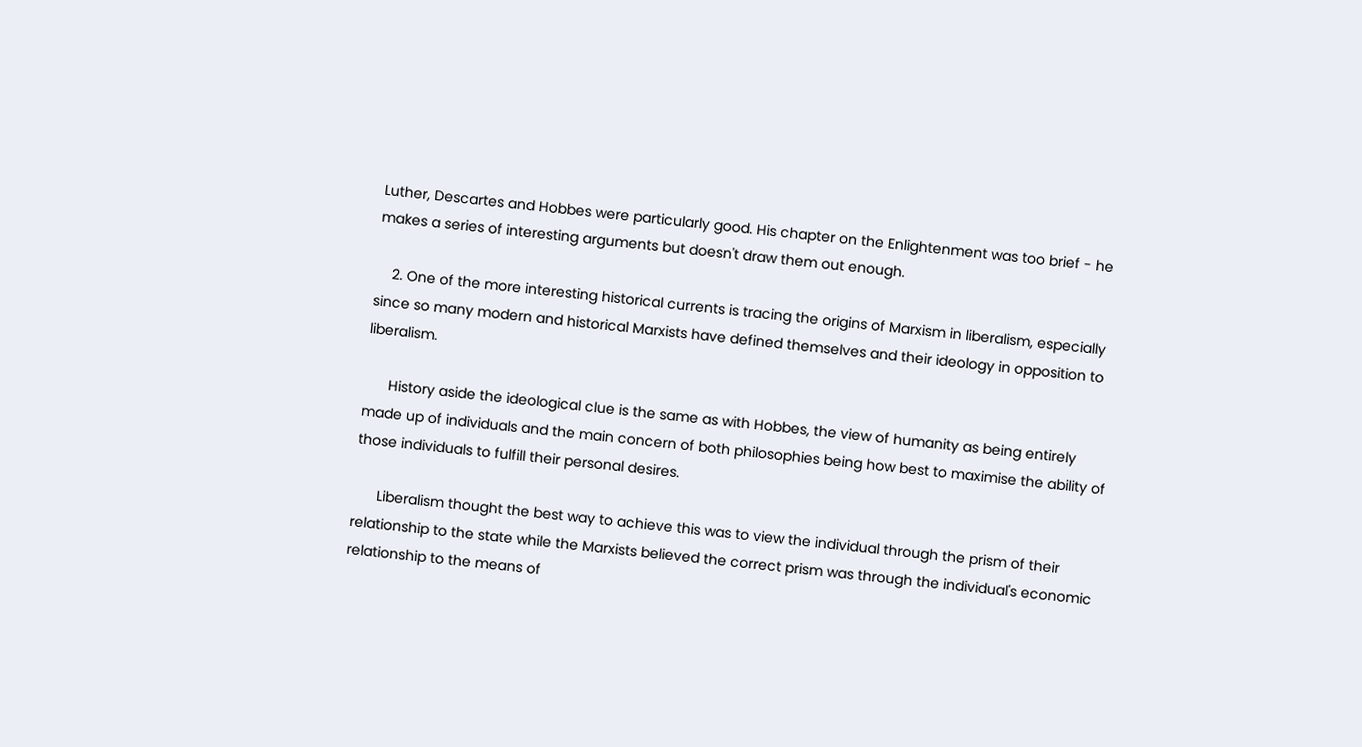Luther, Descartes and Hobbes were particularly good. His chapter on the Enlightenment was too brief - he makes a series of interesting arguments but doesn't draw them out enough.

    2. One of the more interesting historical currents is tracing the origins of Marxism in liberalism, especially since so many modern and historical Marxists have defined themselves and their ideology in opposition to liberalism.

      History aside the ideological clue is the same as with Hobbes, the view of humanity as being entirely made up of individuals and the main concern of both philosophies being how best to maximise the ability of those individuals to fulfill their personal desires.

      Liberalism thought the best way to achieve this was to view the individual through the prism of their relationship to the state while the Marxists believed the correct prism was through the individual's economic relationship to the means of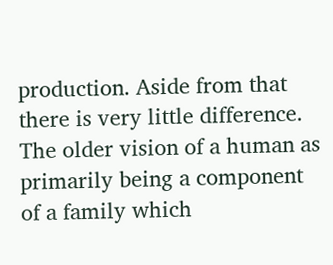production. Aside from that there is very little difference. The older vision of a human as primarily being a component of a family which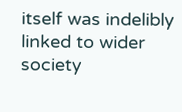itself was indelibly linked to wider society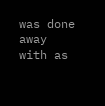was done away with as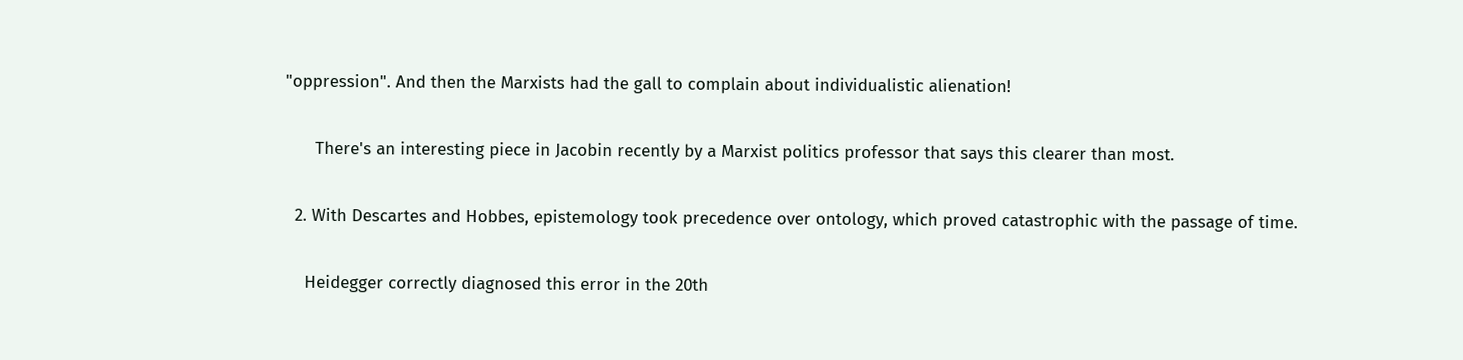"oppression". And then the Marxists had the gall to complain about individualistic alienation!

      There's an interesting piece in Jacobin recently by a Marxist politics professor that says this clearer than most.

  2. With Descartes and Hobbes, epistemology took precedence over ontology, which proved catastrophic with the passage of time.

    Heidegger correctly diagnosed this error in the 20th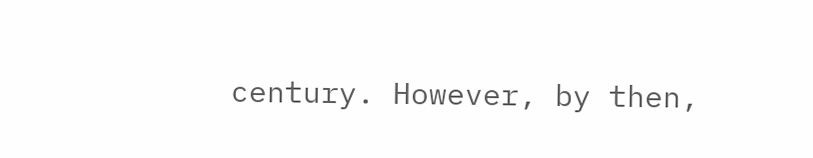century. However, by then,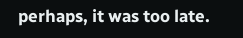perhaps, it was too late.